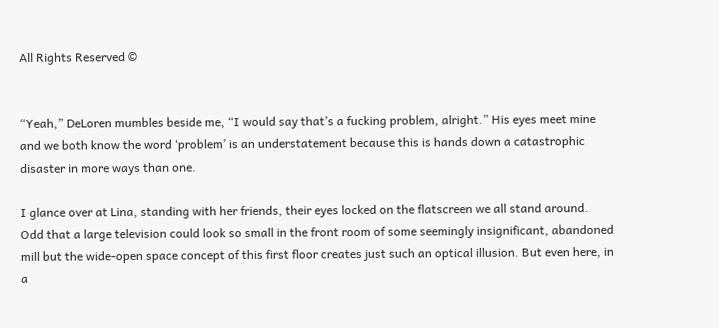All Rights Reserved ©


“Yeah,” DeLoren mumbles beside me, “I would say that’s a fucking problem, alright.” His eyes meet mine and we both know the word ‘problem’ is an understatement because this is hands down a catastrophic disaster in more ways than one.

I glance over at Lina, standing with her friends, their eyes locked on the flatscreen we all stand around. Odd that a large television could look so small in the front room of some seemingly insignificant, abandoned mill but the wide-open space concept of this first floor creates just such an optical illusion. But even here, in a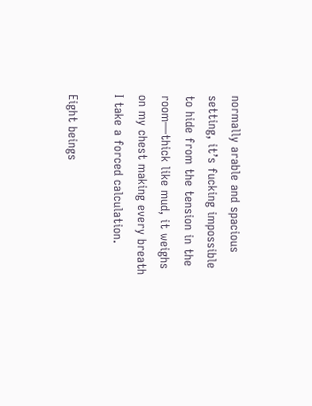normally arable and spacious setting, it’s fucking impossible to hide from the tension in the room—thick like mud, it weighs on my chest making every breath I take a forced calculation.

Eight beings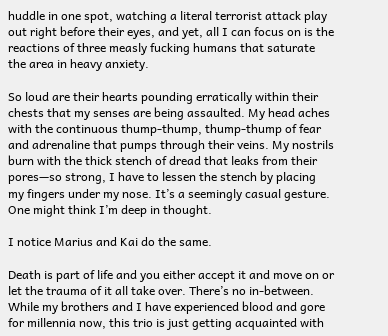huddle in one spot, watching a literal terrorist attack play out right before their eyes, and yet, all I can focus on is the reactions of three measly fucking humans that saturate the area in heavy anxiety.

So loud are their hearts pounding erratically within their chests that my senses are being assaulted. My head aches with the continuous thump-thump, thump-thump of fear and adrenaline that pumps through their veins. My nostrils burn with the thick stench of dread that leaks from their pores—so strong, I have to lessen the stench by placing my fingers under my nose. It’s a seemingly casual gesture. One might think I’m deep in thought.

I notice Marius and Kai do the same.

Death is part of life and you either accept it and move on or let the trauma of it all take over. There’s no in-between. While my brothers and I have experienced blood and gore for millennia now, this trio is just getting acquainted with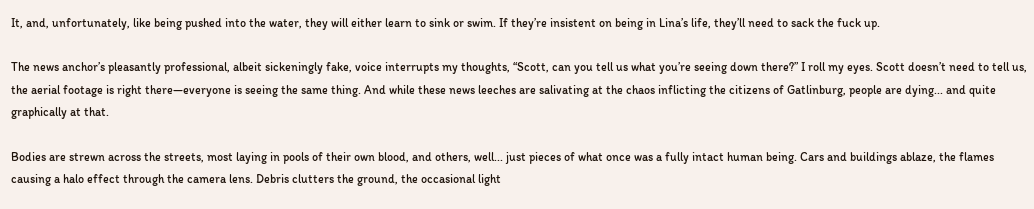It, and, unfortunately, like being pushed into the water, they will either learn to sink or swim. If they’re insistent on being in Lina’s life, they’ll need to sack the fuck up.

The news anchor’s pleasantly professional, albeit sickeningly fake, voice interrupts my thoughts, “Scott, can you tell us what you’re seeing down there?” I roll my eyes. Scott doesn’t need to tell us, the aerial footage is right there—everyone is seeing the same thing. And while these news leeches are salivating at the chaos inflicting the citizens of Gatlinburg, people are dying... and quite graphically at that.

Bodies are strewn across the streets, most laying in pools of their own blood, and others, well... just pieces of what once was a fully intact human being. Cars and buildings ablaze, the flames causing a halo effect through the camera lens. Debris clutters the ground, the occasional light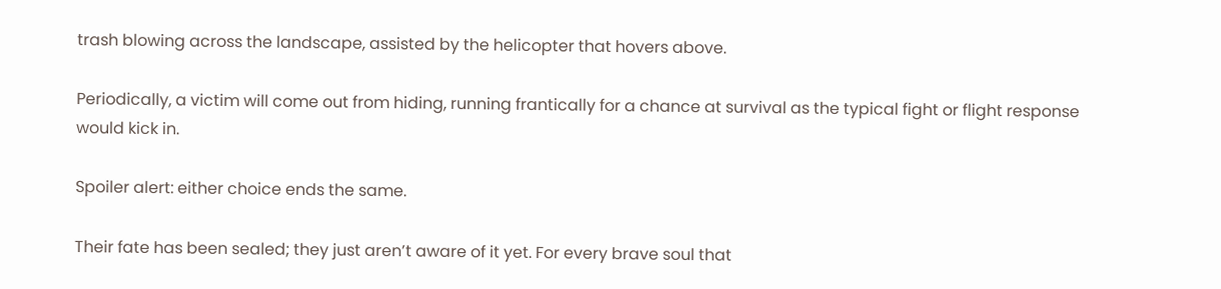trash blowing across the landscape, assisted by the helicopter that hovers above.

Periodically, a victim will come out from hiding, running frantically for a chance at survival as the typical fight or flight response would kick in.

Spoiler alert: either choice ends the same.

Their fate has been sealed; they just aren’t aware of it yet. For every brave soul that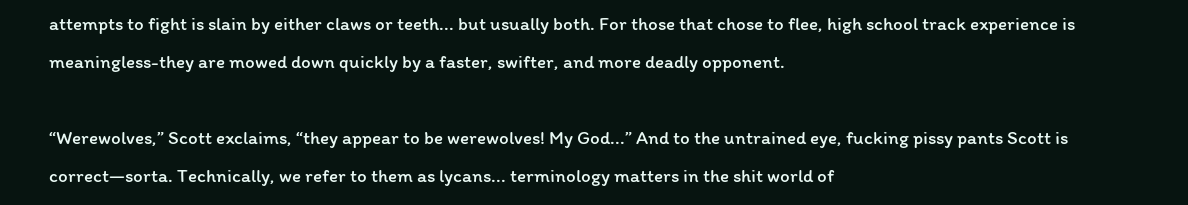attempts to fight is slain by either claws or teeth... but usually both. For those that chose to flee, high school track experience is meaningless-they are mowed down quickly by a faster, swifter, and more deadly opponent.

“Werewolves,” Scott exclaims, “they appear to be werewolves! My God...” And to the untrained eye, fucking pissy pants Scott is correct—sorta. Technically, we refer to them as lycans... terminology matters in the shit world of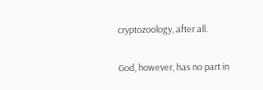cryptozoology, after all.

God, however, has no part in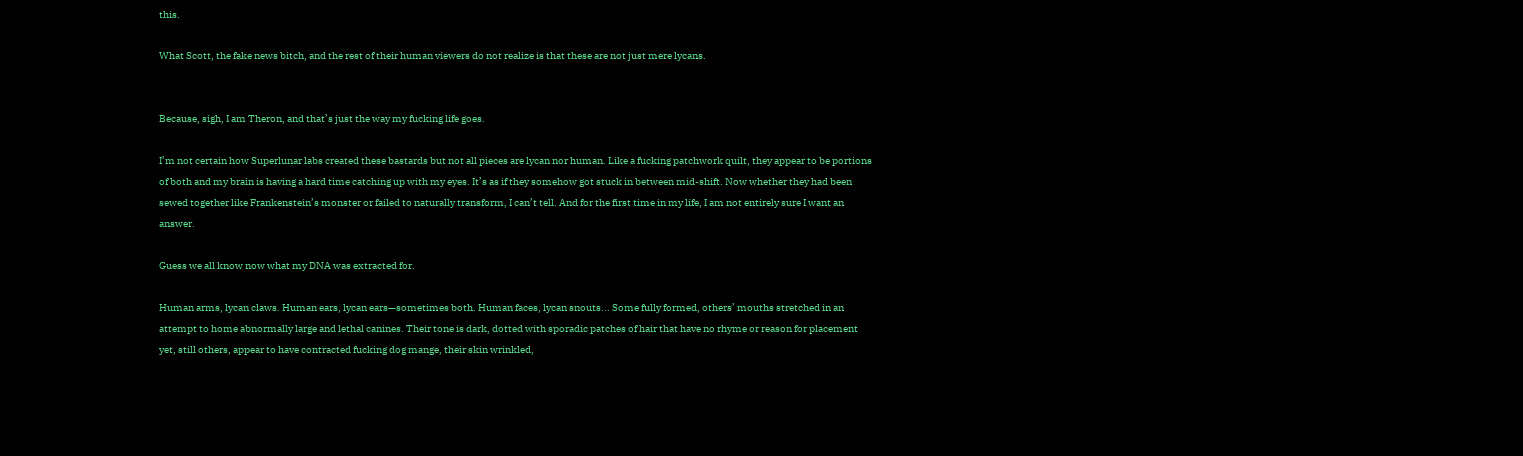this.

What Scott, the fake news bitch, and the rest of their human viewers do not realize is that these are not just mere lycans.


Because, sigh, I am Theron, and that’s just the way my fucking life goes.

I’m not certain how Superlunar labs created these bastards but not all pieces are lycan nor human. Like a fucking patchwork quilt, they appear to be portions of both and my brain is having a hard time catching up with my eyes. It’s as if they somehow got stuck in between mid-shift. Now whether they had been sewed together like Frankenstein’s monster or failed to naturally transform, I can’t tell. And for the first time in my life, I am not entirely sure I want an answer.

Guess we all know now what my DNA was extracted for.

Human arms, lycan claws. Human ears, lycan ears—sometimes both. Human faces, lycan snouts... Some fully formed, others’ mouths stretched in an attempt to home abnormally large and lethal canines. Their tone is dark, dotted with sporadic patches of hair that have no rhyme or reason for placement yet, still others, appear to have contracted fucking dog mange, their skin wrinkled,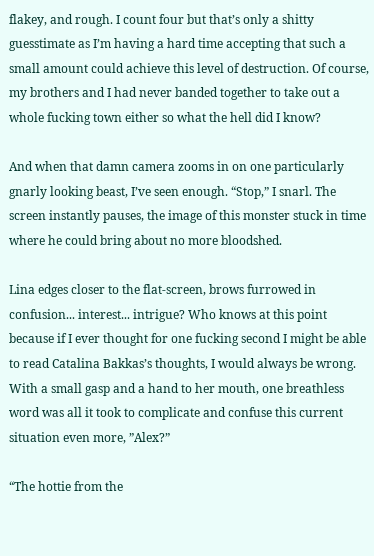flakey, and rough. I count four but that’s only a shitty guesstimate as I’m having a hard time accepting that such a small amount could achieve this level of destruction. Of course, my brothers and I had never banded together to take out a whole fucking town either so what the hell did I know?

And when that damn camera zooms in on one particularly gnarly looking beast, I’ve seen enough. “Stop,” I snarl. The screen instantly pauses, the image of this monster stuck in time where he could bring about no more bloodshed.

Lina edges closer to the flat-screen, brows furrowed in confusion... interest... intrigue? Who knows at this point because if I ever thought for one fucking second I might be able to read Catalina Bakkas’s thoughts, I would always be wrong. With a small gasp and a hand to her mouth, one breathless word was all it took to complicate and confuse this current situation even more, ”Alex?”

“The hottie from the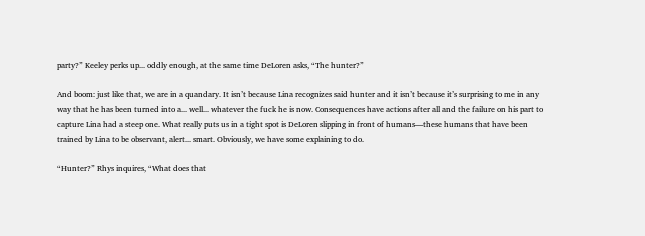party?” Keeley perks up... oddly enough, at the same time DeLoren asks, “The hunter?”

And boom: just like that, we are in a quandary. It isn’t because Lina recognizes said hunter and it isn’t because it’s surprising to me in any way that he has been turned into a... well... whatever the fuck he is now. Consequences have actions after all and the failure on his part to capture Lina had a steep one. What really puts us in a tight spot is DeLoren slipping in front of humans—these humans that have been trained by Lina to be observant, alert... smart. Obviously, we have some explaining to do.

“Hunter?” Rhys inquires, “What does that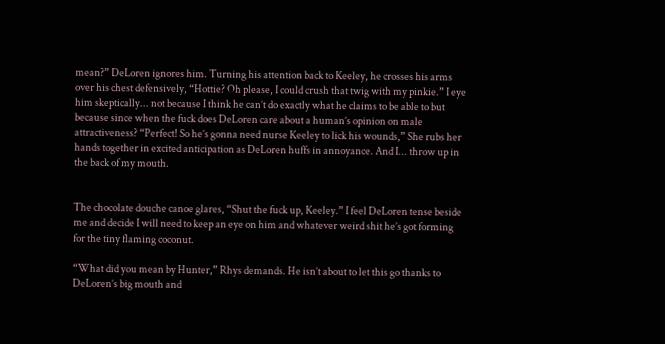mean?” DeLoren ignores him. Turning his attention back to Keeley, he crosses his arms over his chest defensively, “Hottie? Oh please, I could crush that twig with my pinkie.” I eye him skeptically... not because I think he can’t do exactly what he claims to be able to but because since when the fuck does DeLoren care about a human’s opinion on male attractiveness? “Perfect! So he’s gonna need nurse Keeley to lick his wounds,” She rubs her hands together in excited anticipation as DeLoren huffs in annoyance. And I... throw up in the back of my mouth.


The chocolate douche canoe glares, “Shut the fuck up, Keeley.” I feel DeLoren tense beside me and decide I will need to keep an eye on him and whatever weird shit he’s got forming for the tiny flaming coconut.

“What did you mean by Hunter,” Rhys demands. He isn’t about to let this go thanks to DeLoren’s big mouth and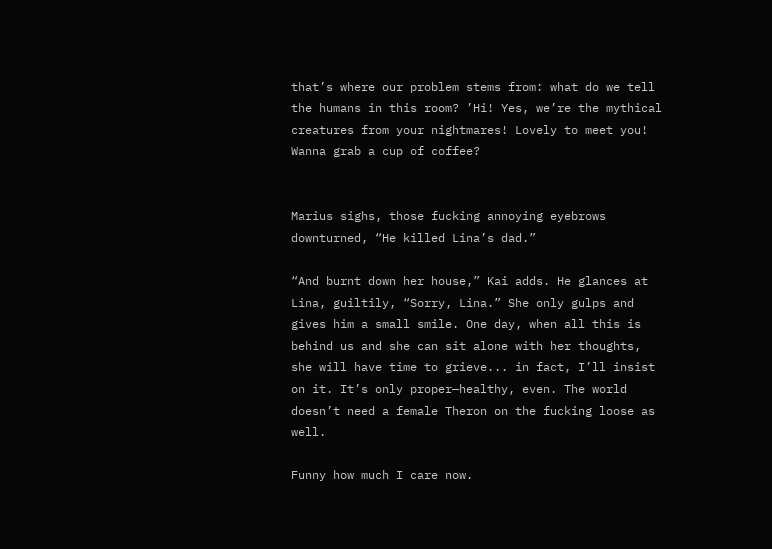that’s where our problem stems from: what do we tell the humans in this room? ’Hi! Yes, we’re the mythical creatures from your nightmares! Lovely to meet you! Wanna grab a cup of coffee?


Marius sighs, those fucking annoying eyebrows downturned, “He killed Lina’s dad.”

“And burnt down her house,” Kai adds. He glances at Lina, guiltily, “Sorry, Lina.” She only gulps and gives him a small smile. One day, when all this is behind us and she can sit alone with her thoughts, she will have time to grieve... in fact, I’ll insist on it. It’s only proper—healthy, even. The world doesn’t need a female Theron on the fucking loose as well.

Funny how much I care now.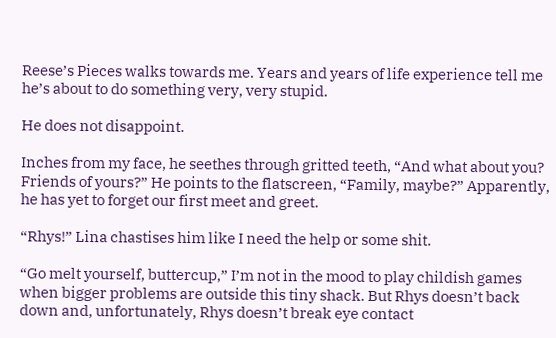Reese’s Pieces walks towards me. Years and years of life experience tell me he’s about to do something very, very stupid.

He does not disappoint.

Inches from my face, he seethes through gritted teeth, “And what about you? Friends of yours?” He points to the flatscreen, “Family, maybe?” Apparently, he has yet to forget our first meet and greet.

“Rhys!” Lina chastises him like I need the help or some shit.

“Go melt yourself, buttercup,” I’m not in the mood to play childish games when bigger problems are outside this tiny shack. But Rhys doesn’t back down and, unfortunately, Rhys doesn’t break eye contact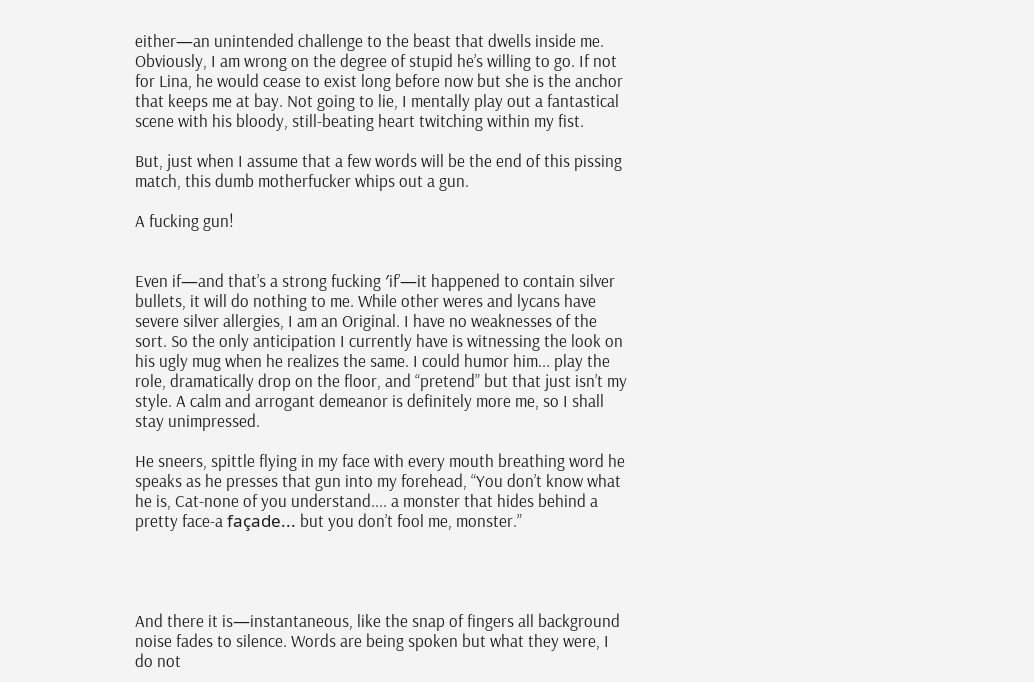either—an unintended challenge to the beast that dwells inside me. Obviously, I am wrong on the degree of stupid he’s willing to go. If not for Lina, he would cease to exist long before now but she is the anchor that keeps me at bay. Not going to lie, I mentally play out a fantastical scene with his bloody, still-beating heart twitching within my fist.

But, just when I assume that a few words will be the end of this pissing match, this dumb motherfucker whips out a gun.

A fucking gun!


Even if—and that’s a strong fucking ′if’—it happened to contain silver bullets, it will do nothing to me. While other weres and lycans have severe silver allergies, I am an Original. I have no weaknesses of the sort. So the only anticipation I currently have is witnessing the look on his ugly mug when he realizes the same. I could humor him... play the role, dramatically drop on the floor, and “pretend” but that just isn’t my style. A calm and arrogant demeanor is definitely more me, so I shall stay unimpressed.

He sneers, spittle flying in my face with every mouth breathing word he speaks as he presses that gun into my forehead, “You don’t know what he is, Cat-none of you understand.... a monster that hides behind a pretty face-a façade... but you don’t fool me, monster.”




And there it is—instantaneous, like the snap of fingers all background noise fades to silence. Words are being spoken but what they were, I do not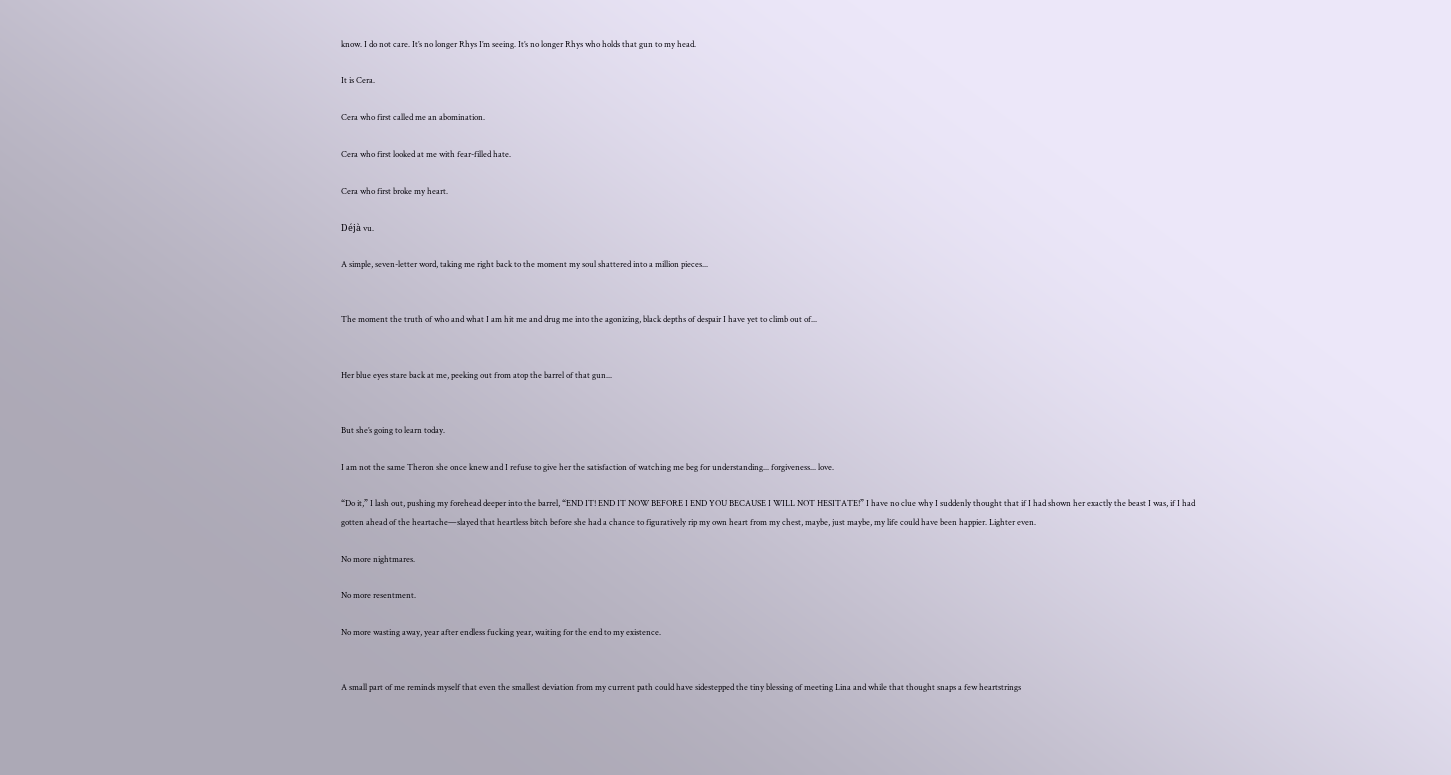know. I do not care. It’s no longer Rhys I’m seeing. It’s no longer Rhys who holds that gun to my head.

It is Cera.

Cera who first called me an abomination.

Cera who first looked at me with fear-filled hate.

Cera who first broke my heart.

Déjà vu.

A simple, seven-letter word, taking me right back to the moment my soul shattered into a million pieces...


The moment the truth of who and what I am hit me and drug me into the agonizing, black depths of despair I have yet to climb out of...


Her blue eyes stare back at me, peeking out from atop the barrel of that gun...


But she’s going to learn today.

I am not the same Theron she once knew and I refuse to give her the satisfaction of watching me beg for understanding... forgiveness... love.

“Do it,” I lash out, pushing my forehead deeper into the barrel, “END IT! END IT NOW BEFORE I END YOU BECAUSE I WILL NOT HESITATE!” I have no clue why I suddenly thought that if I had shown her exactly the beast I was, if I had gotten ahead of the heartache—slayed that heartless bitch before she had a chance to figuratively rip my own heart from my chest, maybe, just maybe, my life could have been happier. Lighter even.

No more nightmares.

No more resentment.

No more wasting away, year after endless fucking year, waiting for the end to my existence.


A small part of me reminds myself that even the smallest deviation from my current path could have sidestepped the tiny blessing of meeting Lina and while that thought snaps a few heartstrings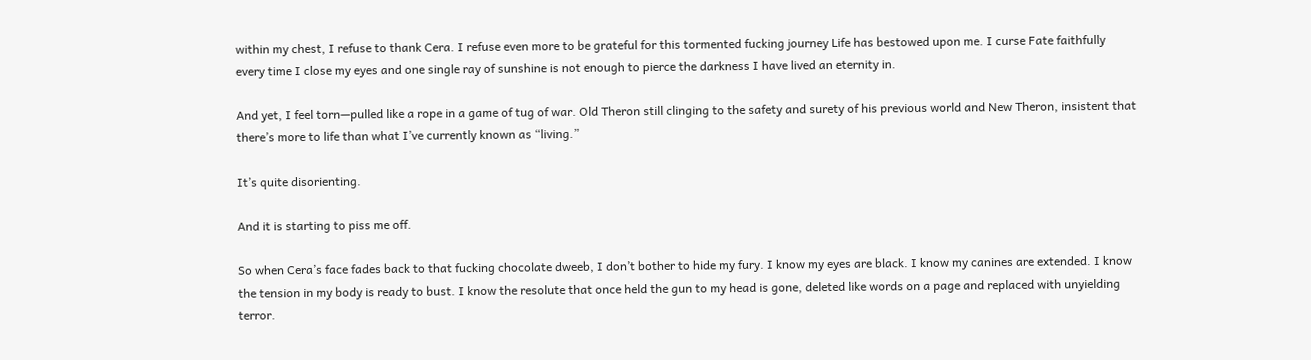within my chest, I refuse to thank Cera. I refuse even more to be grateful for this tormented fucking journey Life has bestowed upon me. I curse Fate faithfully every time I close my eyes and one single ray of sunshine is not enough to pierce the darkness I have lived an eternity in.

And yet, I feel torn—pulled like a rope in a game of tug of war. Old Theron still clinging to the safety and surety of his previous world and New Theron, insistent that there’s more to life than what I’ve currently known as “living.”

It’s quite disorienting.

And it is starting to piss me off.

So when Cera’s face fades back to that fucking chocolate dweeb, I don’t bother to hide my fury. I know my eyes are black. I know my canines are extended. I know the tension in my body is ready to bust. I know the resolute that once held the gun to my head is gone, deleted like words on a page and replaced with unyielding terror.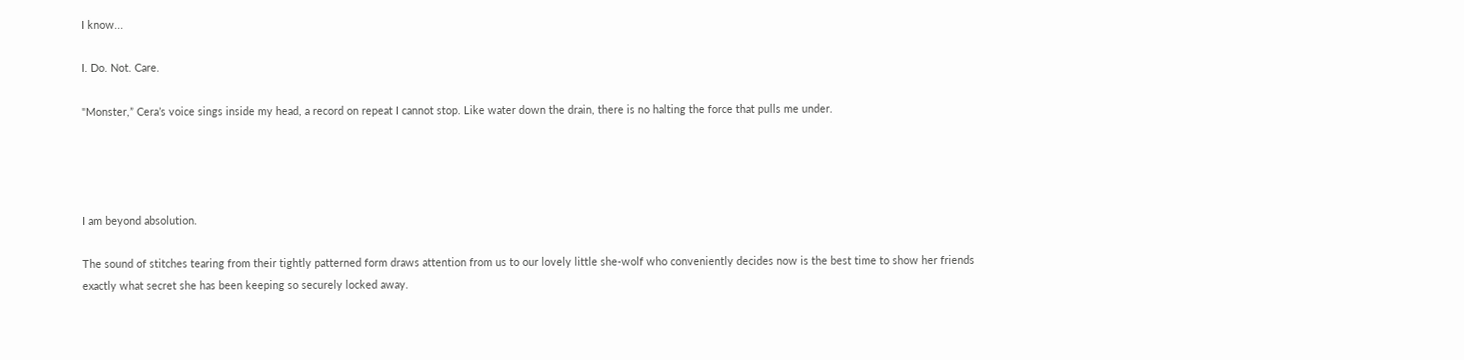I know...

I. Do. Not. Care.

"Monster,” Cera’s voice sings inside my head, a record on repeat I cannot stop. Like water down the drain, there is no halting the force that pulls me under.




I am beyond absolution.

The sound of stitches tearing from their tightly patterned form draws attention from us to our lovely little she-wolf who conveniently decides now is the best time to show her friends exactly what secret she has been keeping so securely locked away.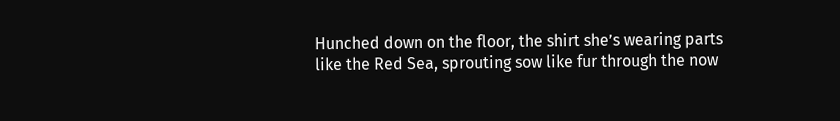Hunched down on the floor, the shirt she’s wearing parts like the Red Sea, sprouting sow like fur through the now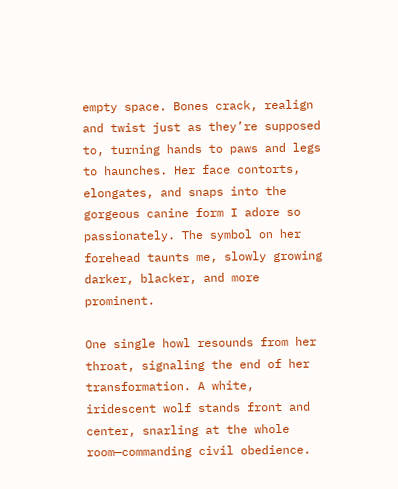empty space. Bones crack, realign and twist just as they’re supposed to, turning hands to paws and legs to haunches. Her face contorts, elongates, and snaps into the gorgeous canine form I adore so passionately. The symbol on her forehead taunts me, slowly growing darker, blacker, and more prominent.

One single howl resounds from her throat, signaling the end of her transformation. A white, iridescent wolf stands front and center, snarling at the whole room—commanding civil obedience.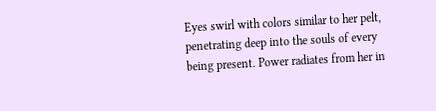Eyes swirl with colors similar to her pelt, penetrating deep into the souls of every being present. Power radiates from her in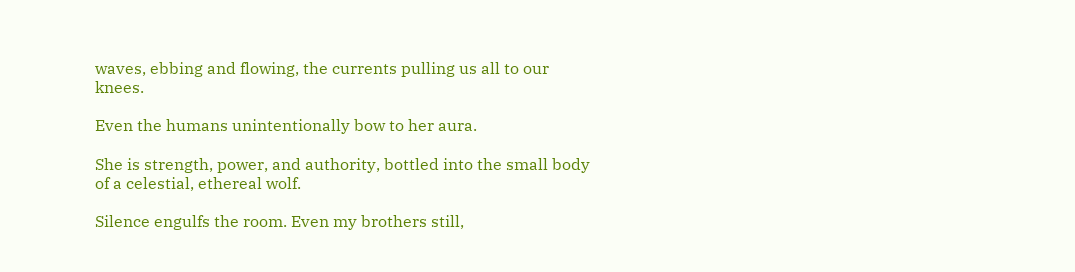waves, ebbing and flowing, the currents pulling us all to our knees.

Even the humans unintentionally bow to her aura.

She is strength, power, and authority, bottled into the small body of a celestial, ethereal wolf.

Silence engulfs the room. Even my brothers still,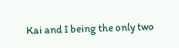Kai and I being the only two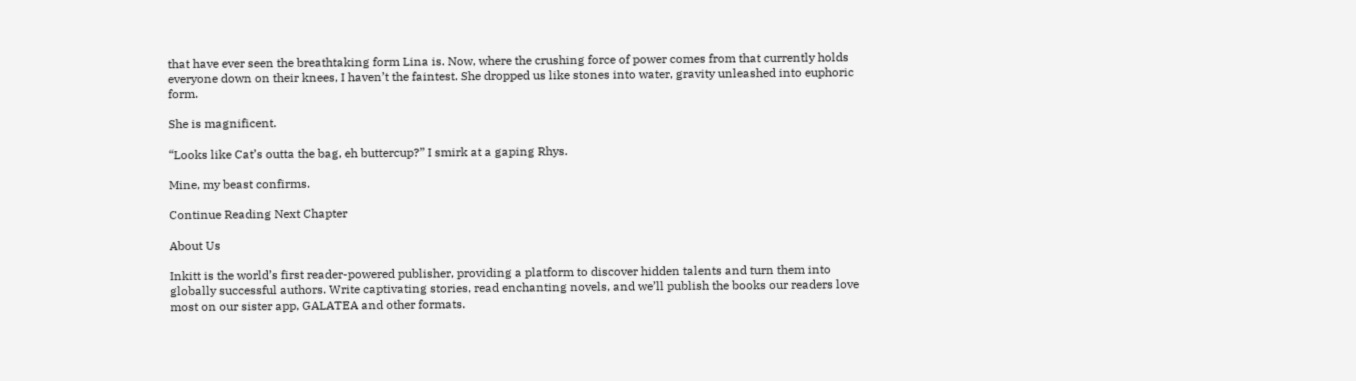that have ever seen the breathtaking form Lina is. Now, where the crushing force of power comes from that currently holds everyone down on their knees, I haven’t the faintest. She dropped us like stones into water, gravity unleashed into euphoric form.

She is magnificent.

“Looks like Cat’s outta the bag, eh buttercup?” I smirk at a gaping Rhys.

Mine, my beast confirms.

Continue Reading Next Chapter

About Us

Inkitt is the world’s first reader-powered publisher, providing a platform to discover hidden talents and turn them into globally successful authors. Write captivating stories, read enchanting novels, and we’ll publish the books our readers love most on our sister app, GALATEA and other formats.